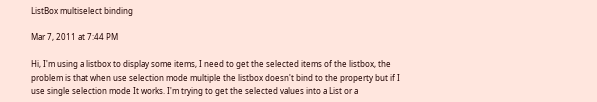ListBox multiselect binding

Mar 7, 2011 at 7:44 PM

Hi, I'm using a listbox to display some items, I need to get the selected items of the listbox, the problem is that when use selection mode multiple the listbox doesn't bind to the property but if I use single selection mode It works. I'm trying to get the selected values into a List or a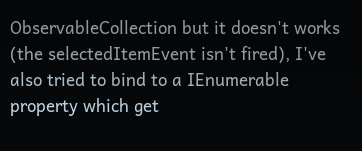ObservableCollection but it doesn't works (the selectedItemEvent isn't fired), I've also tried to bind to a IEnumerable property which get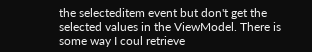the selecteditem event but don't get the selected values in the ViewModel. There is some way I coul retrieve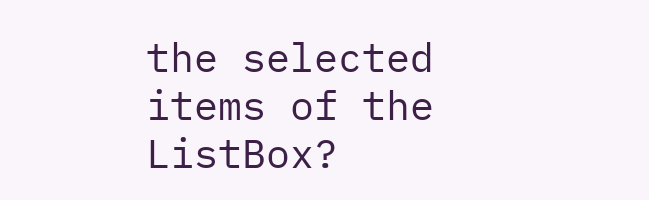the selected items of the ListBox?